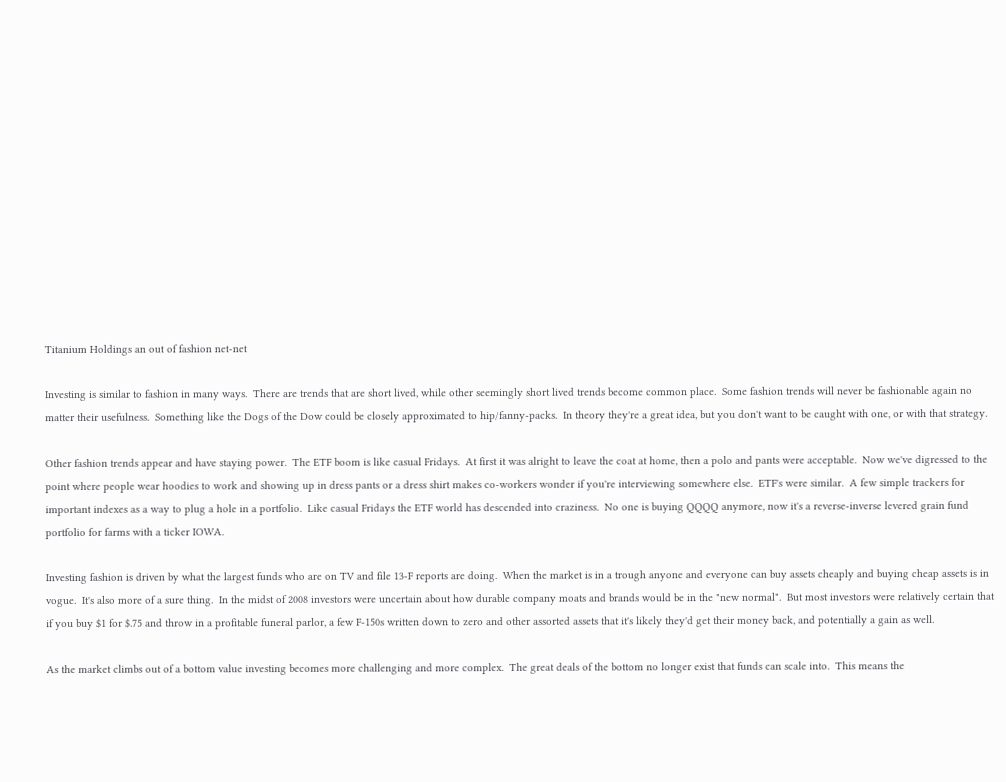Titanium Holdings an out of fashion net-net

Investing is similar to fashion in many ways.  There are trends that are short lived, while other seemingly short lived trends become common place.  Some fashion trends will never be fashionable again no matter their usefulness.  Something like the Dogs of the Dow could be closely approximated to hip/fanny-packs.  In theory they're a great idea, but you don't want to be caught with one, or with that strategy.

Other fashion trends appear and have staying power.  The ETF boom is like casual Fridays.  At first it was alright to leave the coat at home, then a polo and pants were acceptable.  Now we've digressed to the point where people wear hoodies to work and showing up in dress pants or a dress shirt makes co-workers wonder if you're interviewing somewhere else.  ETF's were similar.  A few simple trackers for important indexes as a way to plug a hole in a portfolio.  Like casual Fridays the ETF world has descended into craziness.  No one is buying QQQQ anymore, now it's a reverse-inverse levered grain fund portfolio for farms with a ticker IOWA.

Investing fashion is driven by what the largest funds who are on TV and file 13-F reports are doing.  When the market is in a trough anyone and everyone can buy assets cheaply and buying cheap assets is in vogue.  It's also more of a sure thing.  In the midst of 2008 investors were uncertain about how durable company moats and brands would be in the "new normal".  But most investors were relatively certain that if you buy $1 for $.75 and throw in a profitable funeral parlor, a few F-150s written down to zero and other assorted assets that it's likely they'd get their money back, and potentially a gain as well.

As the market climbs out of a bottom value investing becomes more challenging and more complex.  The great deals of the bottom no longer exist that funds can scale into.  This means the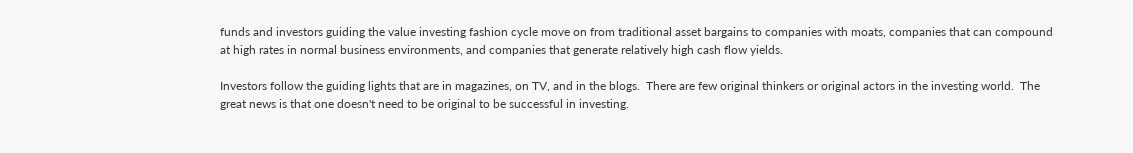funds and investors guiding the value investing fashion cycle move on from traditional asset bargains to companies with moats, companies that can compound at high rates in normal business environments, and companies that generate relatively high cash flow yields.

Investors follow the guiding lights that are in magazines, on TV, and in the blogs.  There are few original thinkers or original actors in the investing world.  The great news is that one doesn't need to be original to be successful in investing.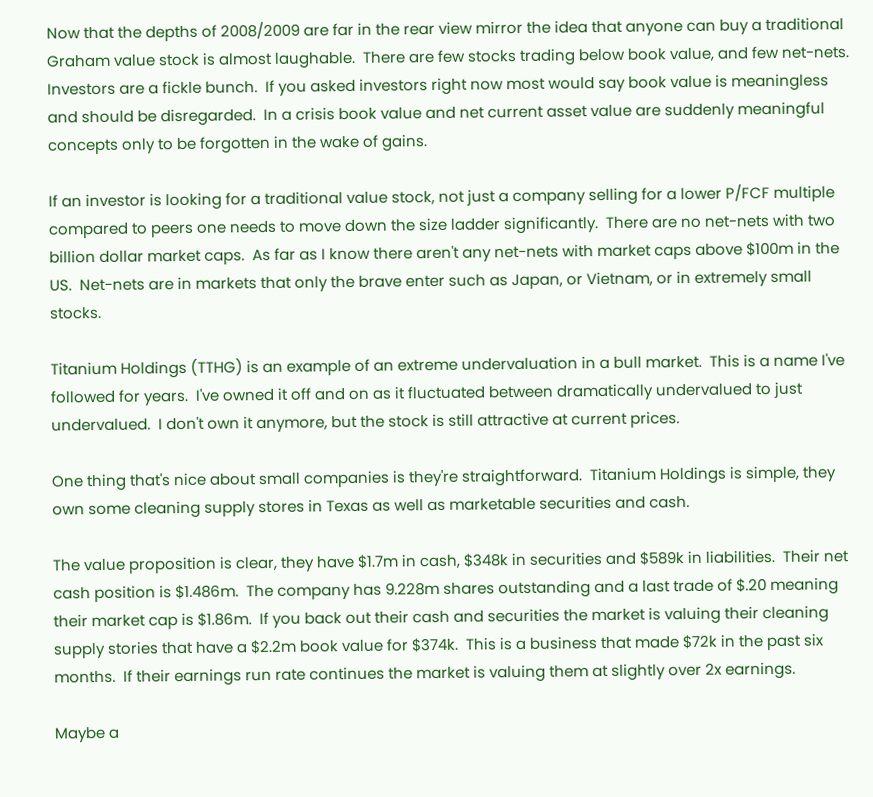Now that the depths of 2008/2009 are far in the rear view mirror the idea that anyone can buy a traditional Graham value stock is almost laughable.  There are few stocks trading below book value, and few net-nets.  Investors are a fickle bunch.  If you asked investors right now most would say book value is meaningless and should be disregarded.  In a crisis book value and net current asset value are suddenly meaningful concepts only to be forgotten in the wake of gains.

If an investor is looking for a traditional value stock, not just a company selling for a lower P/FCF multiple compared to peers one needs to move down the size ladder significantly.  There are no net-nets with two billion dollar market caps.  As far as I know there aren't any net-nets with market caps above $100m in the US.  Net-nets are in markets that only the brave enter such as Japan, or Vietnam, or in extremely small stocks.

Titanium Holdings (TTHG) is an example of an extreme undervaluation in a bull market.  This is a name I've followed for years.  I've owned it off and on as it fluctuated between dramatically undervalued to just undervalued.  I don't own it anymore, but the stock is still attractive at current prices.

One thing that's nice about small companies is they're straightforward.  Titanium Holdings is simple, they own some cleaning supply stores in Texas as well as marketable securities and cash.

The value proposition is clear, they have $1.7m in cash, $348k in securities and $589k in liabilities.  Their net cash position is $1.486m.  The company has 9.228m shares outstanding and a last trade of $.20 meaning their market cap is $1.86m.  If you back out their cash and securities the market is valuing their cleaning supply stories that have a $2.2m book value for $374k.  This is a business that made $72k in the past six months.  If their earnings run rate continues the market is valuing them at slightly over 2x earnings.

Maybe a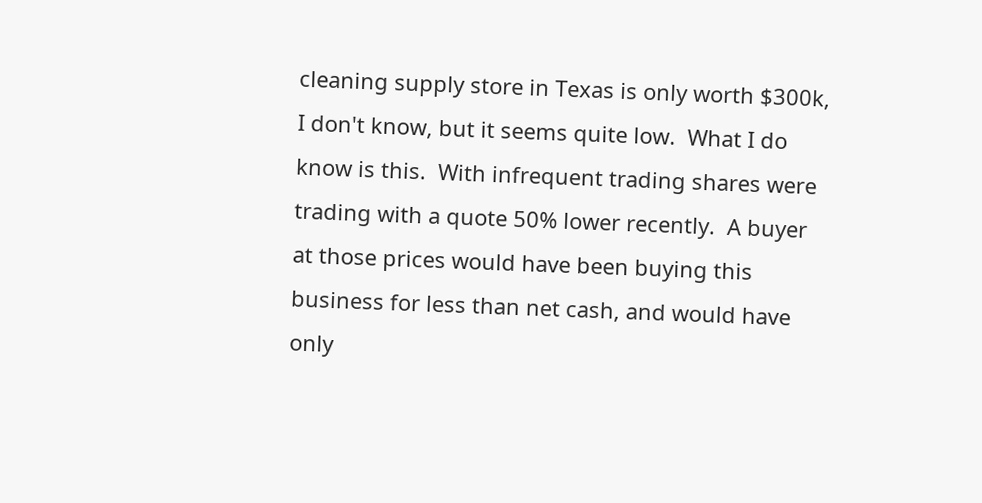cleaning supply store in Texas is only worth $300k, I don't know, but it seems quite low.  What I do know is this.  With infrequent trading shares were trading with a quote 50% lower recently.  A buyer at those prices would have been buying this business for less than net cash, and would have only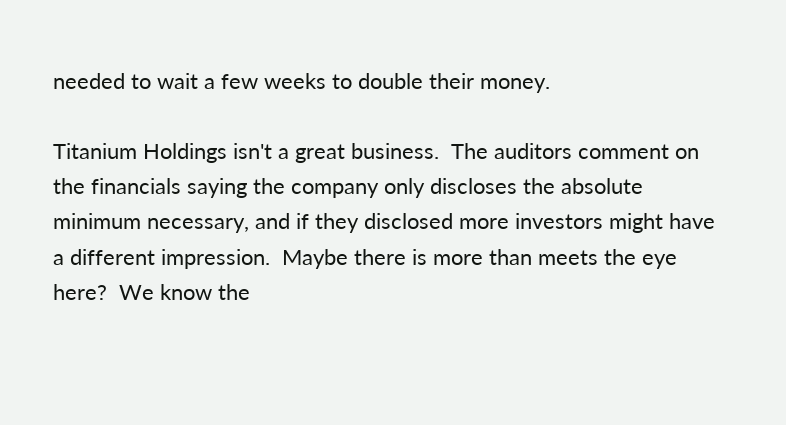needed to wait a few weeks to double their money.

Titanium Holdings isn't a great business.  The auditors comment on the financials saying the company only discloses the absolute minimum necessary, and if they disclosed more investors might have a different impression.  Maybe there is more than meets the eye here?  We know the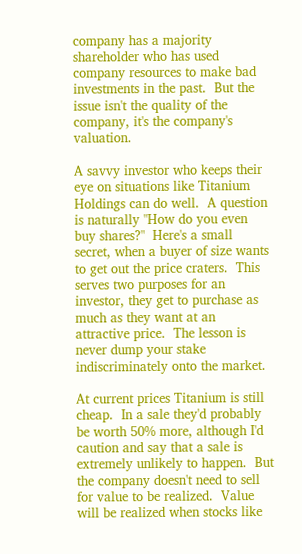company has a majority shareholder who has used company resources to make bad investments in the past.  But the issue isn't the quality of the company, it's the company's valuation.

A savvy investor who keeps their eye on situations like Titanium Holdings can do well.  A question is naturally "How do you even buy shares?"  Here's a small secret, when a buyer of size wants to get out the price craters.  This serves two purposes for an investor, they get to purchase as much as they want at an attractive price.  The lesson is never dump your stake indiscriminately onto the market.

At current prices Titanium is still cheap.  In a sale they'd probably be worth 50% more, although I'd caution and say that a sale is extremely unlikely to happen.  But the company doesn't need to sell for value to be realized.  Value will be realized when stocks like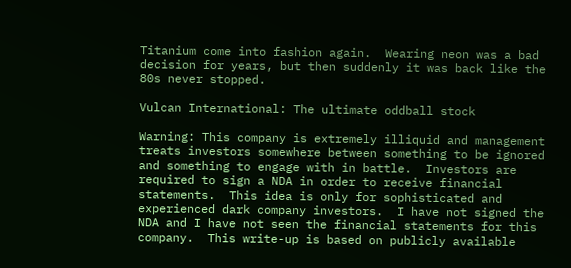Titanium come into fashion again.  Wearing neon was a bad decision for years, but then suddenly it was back like the 80s never stopped.

Vulcan International: The ultimate oddball stock

Warning: This company is extremely illiquid and management treats investors somewhere between something to be ignored and something to engage with in battle.  Investors are required to sign a NDA in order to receive financial statements.  This idea is only for sophisticated and experienced dark company investors.  I have not signed the NDA and I have not seen the financial statements for this company.  This write-up is based on publicly available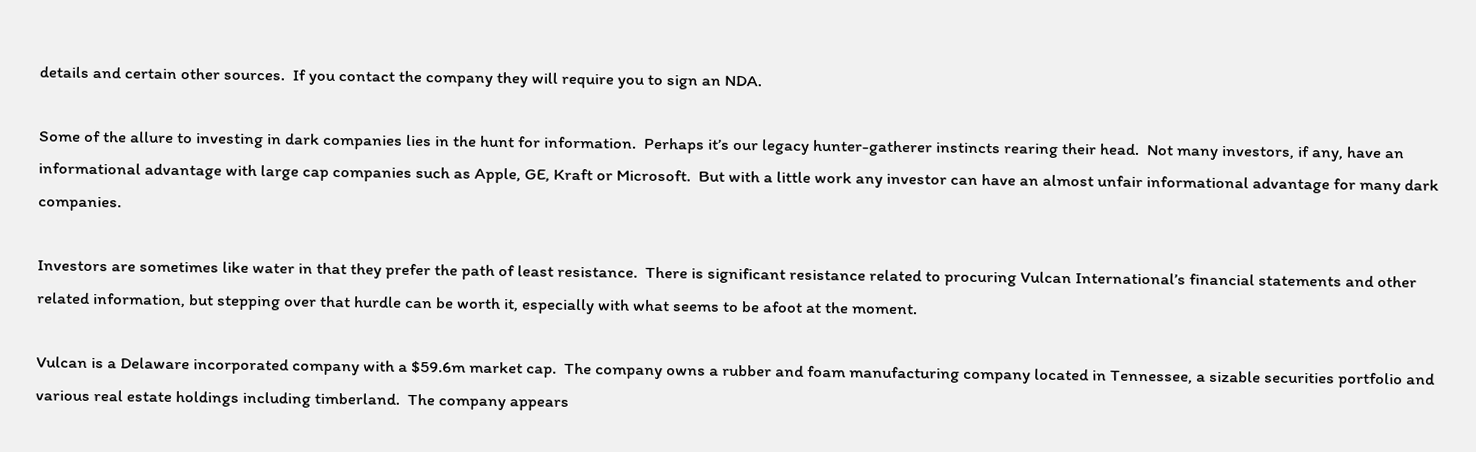details and certain other sources.  If you contact the company they will require you to sign an NDA.

Some of the allure to investing in dark companies lies in the hunt for information.  Perhaps it’s our legacy hunter-gatherer instincts rearing their head.  Not many investors, if any, have an informational advantage with large cap companies such as Apple, GE, Kraft or Microsoft.  But with a little work any investor can have an almost unfair informational advantage for many dark companies.

Investors are sometimes like water in that they prefer the path of least resistance.  There is significant resistance related to procuring Vulcan International’s financial statements and other related information, but stepping over that hurdle can be worth it, especially with what seems to be afoot at the moment.

Vulcan is a Delaware incorporated company with a $59.6m market cap.  The company owns a rubber and foam manufacturing company located in Tennessee, a sizable securities portfolio and various real estate holdings including timberland.  The company appears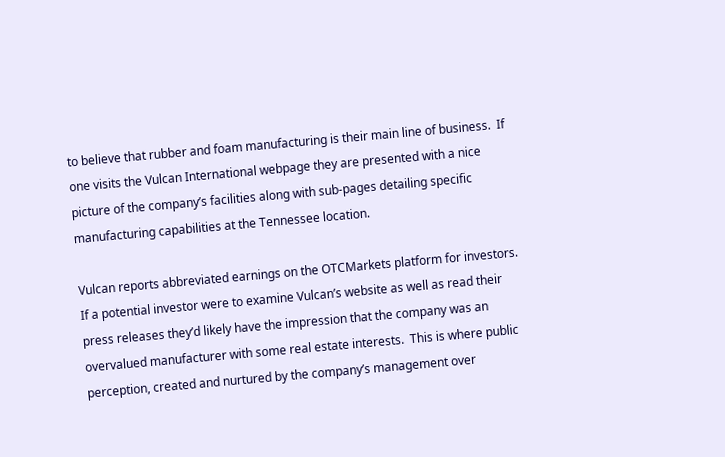to believe that rubber and foam manufacturing is their main line of business.  If one visits the Vulcan International webpage they are presented with a nice picture of the company’s facilities along with sub-pages detailing specific manufacturing capabilities at the Tennessee location.

Vulcan reports abbreviated earnings on the OTCMarkets platform for investors.  If a potential investor were to examine Vulcan’s website as well as read their press releases they’d likely have the impression that the company was an overvalued manufacturer with some real estate interests.  This is where public perception, created and nurtured by the company’s management over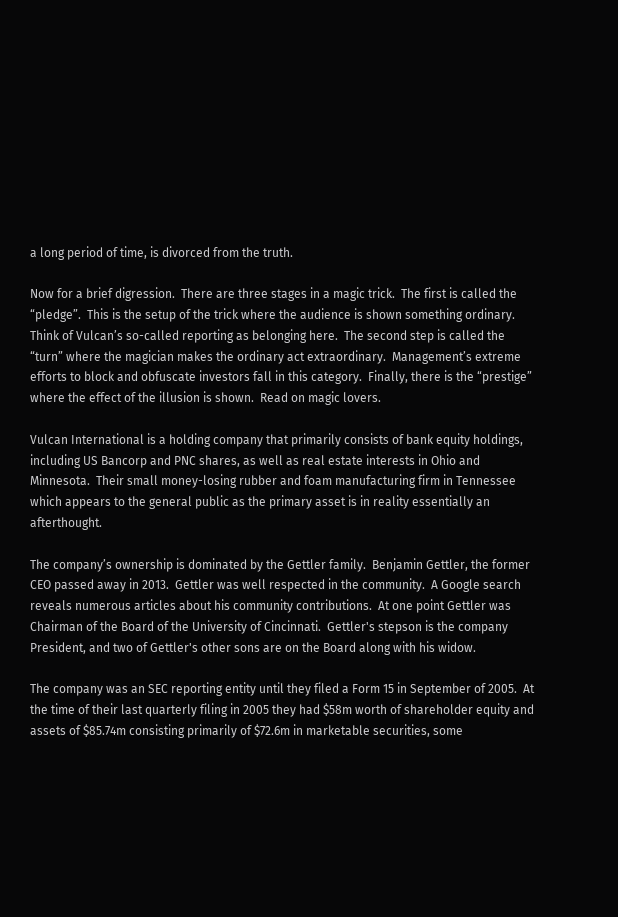a long period of time, is divorced from the truth.

Now for a brief digression.  There are three stages in a magic trick.  The first is called the “pledge”.  This is the setup of the trick where the audience is shown something ordinary.  Think of Vulcan’s so-called reporting as belonging here.  The second step is called the “turn” where the magician makes the ordinary act extraordinary.  Management’s extreme efforts to block and obfuscate investors fall in this category.  Finally, there is the “prestige” where the effect of the illusion is shown.  Read on magic lovers.

Vulcan International is a holding company that primarily consists of bank equity holdings, including US Bancorp and PNC shares, as well as real estate interests in Ohio and Minnesota.  Their small money-losing rubber and foam manufacturing firm in Tennessee which appears to the general public as the primary asset is in reality essentially an afterthought.

The company’s ownership is dominated by the Gettler family.  Benjamin Gettler, the former CEO passed away in 2013.  Gettler was well respected in the community.  A Google search reveals numerous articles about his community contributions.  At one point Gettler was Chairman of the Board of the University of Cincinnati.  Gettler's stepson is the company President, and two of Gettler's other sons are on the Board along with his widow.

The company was an SEC reporting entity until they filed a Form 15 in September of 2005.  At the time of their last quarterly filing in 2005 they had $58m worth of shareholder equity and assets of $85.74m consisting primarily of $72.6m in marketable securities, some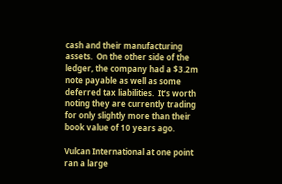cash and their manufacturing assets.  On the other side of the ledger, the company had a $3.2m note payable as well as some deferred tax liabilities.  It’s worth noting they are currently trading for only slightly more than their book value of 10 years ago.

Vulcan International at one point ran a large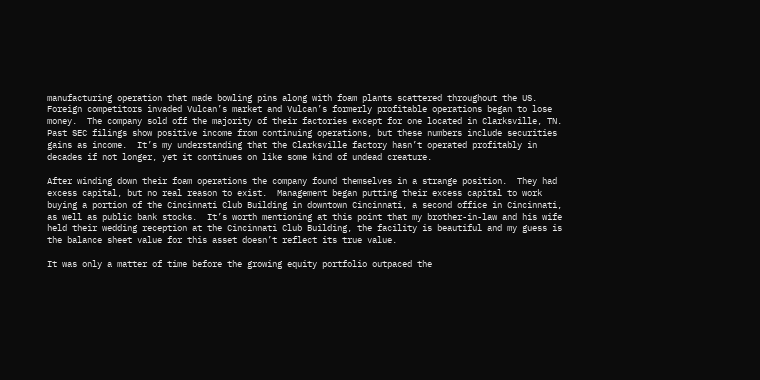manufacturing operation that made bowling pins along with foam plants scattered throughout the US.  Foreign competitors invaded Vulcan’s market and Vulcan’s formerly profitable operations began to lose money.  The company sold off the majority of their factories except for one located in Clarksville, TN.  Past SEC filings show positive income from continuing operations, but these numbers include securities gains as income.  It’s my understanding that the Clarksville factory hasn’t operated profitably in decades if not longer, yet it continues on like some kind of undead creature.

After winding down their foam operations the company found themselves in a strange position.  They had excess capital, but no real reason to exist.  Management began putting their excess capital to work buying a portion of the Cincinnati Club Building in downtown Cincinnati, a second office in Cincinnati, as well as public bank stocks.  It’s worth mentioning at this point that my brother-in-law and his wife held their wedding reception at the Cincinnati Club Building, the facility is beautiful and my guess is the balance sheet value for this asset doesn’t reflect its true value.

It was only a matter of time before the growing equity portfolio outpaced the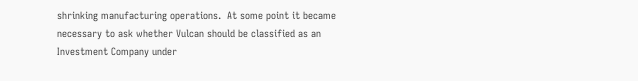shrinking manufacturing operations.  At some point it became necessary to ask whether Vulcan should be classified as an Investment Company under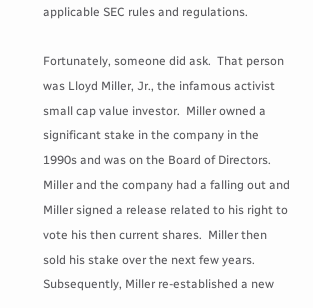applicable SEC rules and regulations.

Fortunately, someone did ask.  That person was Lloyd Miller, Jr., the infamous activist small cap value investor.  Miller owned a significant stake in the company in the 1990s and was on the Board of Directors.  Miller and the company had a falling out and Miller signed a release related to his right to vote his then current shares.  Miller then sold his stake over the next few years. Subsequently, Miller re-established a new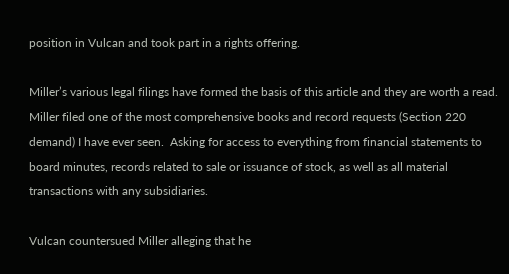position in Vulcan and took part in a rights offering.

Miller’s various legal filings have formed the basis of this article and they are worth a read.  Miller filed one of the most comprehensive books and record requests (Section 220 demand) I have ever seen.  Asking for access to everything from financial statements to board minutes, records related to sale or issuance of stock, as well as all material transactions with any subsidiaries.

Vulcan countersued Miller alleging that he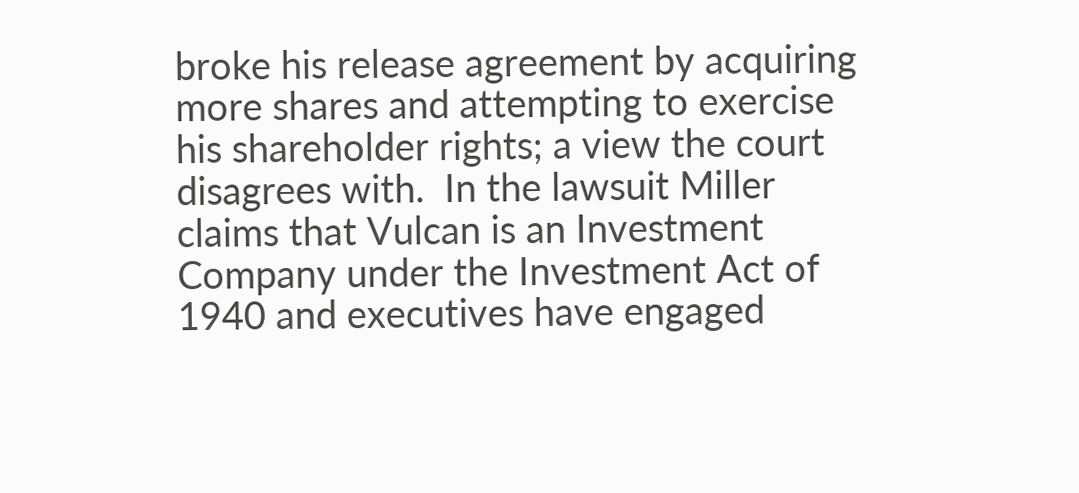broke his release agreement by acquiring more shares and attempting to exercise his shareholder rights; a view the court disagrees with.  In the lawsuit Miller claims that Vulcan is an Investment Company under the Investment Act of 1940 and executives have engaged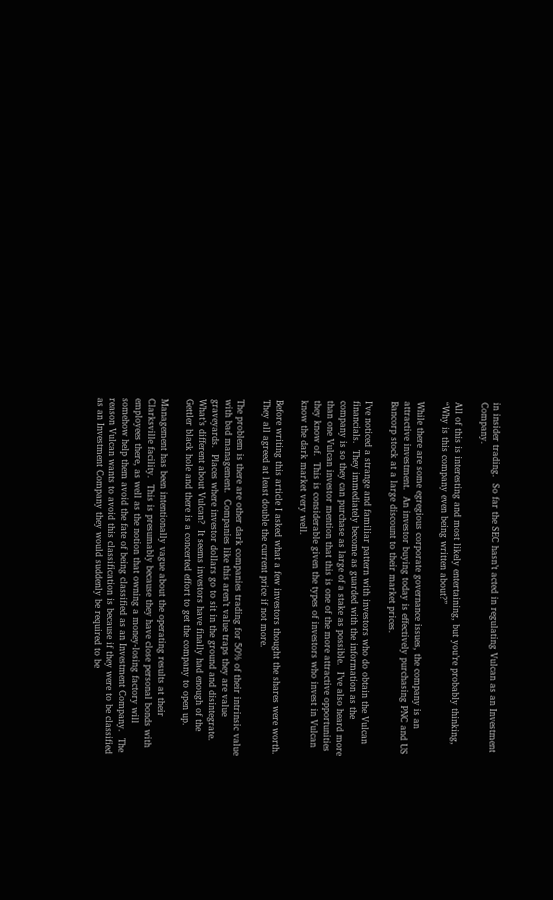in insider trading.  So far the SEC hasn’t acted in regulating Vulcan as an Investment Company.

All of this is interesting and most likely entertaining, but you’re probably thinking, “Why is this company even being written about?”

While there are some egregious corporate governance issues, the company is an attractive investment.  An investor buying today is effectively purchasing PNC and US Bancorp stock at a large discount to their market prices.

I’ve noticed a strange and familiar pattern with investors who do obtain the Vulcan financials.  They immediately become as guarded with the information as the company is so they can purchase as large of a stake as possible.  I’ve also heard more than one Vulcan investor mention that this is one of the more attractive opportunities they know of.  This is considerable given the types of investors who invest in Vulcan know the dark market very well.

Before writing this article I asked what a few investors thought the shares were worth.  They all agreed at least double the current price if not more.

The problem is there are other dark companies trading for 50% of their intrinsic value with bad management.  Companies like this aren’t value traps they are value graveyards.  Places where investor dollars go to sit in the ground and disintegrate.  What’s different about Vulcan?  It seems investors have finally had enough of the Gettler black hole and there is a concerted effort to get the company to open up.

Management has been intentionally vague about the operating results at their Clarksville facility.  This is presumably because they have close personal bonds with employees there, as well as the notion that owning a money-losing factory will somehow help them avoid the fate of being classified as an Investment Company.  The reason Vulcan wants to avoid this classification is because if they were to be classified as an Investment Company they would suddenly be required to be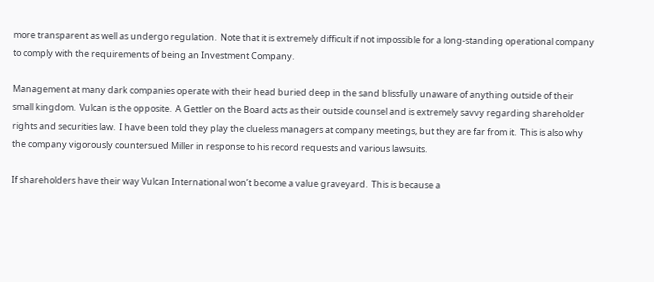more transparent as well as undergo regulation.  Note that it is extremely difficult if not impossible for a long-standing operational company to comply with the requirements of being an Investment Company.

Management at many dark companies operate with their head buried deep in the sand blissfully unaware of anything outside of their small kingdom.  Vulcan is the opposite.  A Gettler on the Board acts as their outside counsel and is extremely savvy regarding shareholder rights and securities law.  I have been told they play the clueless managers at company meetings, but they are far from it.  This is also why the company vigorously countersued Miller in response to his record requests and various lawsuits.

If shareholders have their way Vulcan International won’t become a value graveyard.  This is because a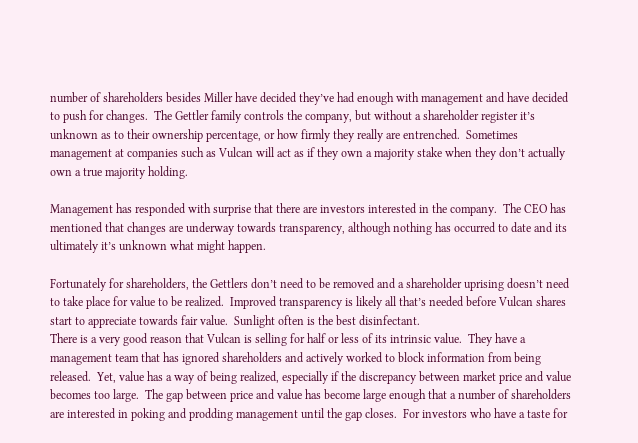number of shareholders besides Miller have decided they’ve had enough with management and have decided to push for changes.  The Gettler family controls the company, but without a shareholder register it’s unknown as to their ownership percentage, or how firmly they really are entrenched.  Sometimes management at companies such as Vulcan will act as if they own a majority stake when they don’t actually own a true majority holding.

Management has responded with surprise that there are investors interested in the company.  The CEO has mentioned that changes are underway towards transparency, although nothing has occurred to date and its ultimately it’s unknown what might happen.

Fortunately for shareholders, the Gettlers don’t need to be removed and a shareholder uprising doesn’t need to take place for value to be realized.  Improved transparency is likely all that’s needed before Vulcan shares start to appreciate towards fair value.  Sunlight often is the best disinfectant.
There is a very good reason that Vulcan is selling for half or less of its intrinsic value.  They have a management team that has ignored shareholders and actively worked to block information from being released.  Yet, value has a way of being realized, especially if the discrepancy between market price and value becomes too large.  The gap between price and value has become large enough that a number of shareholders are interested in poking and prodding management until the gap closes.  For investors who have a taste for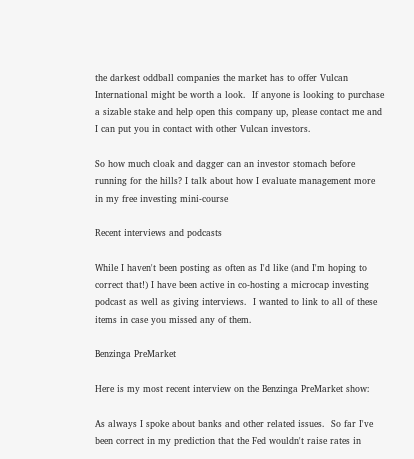the darkest oddball companies the market has to offer Vulcan International might be worth a look.  If anyone is looking to purchase a sizable stake and help open this company up, please contact me and I can put you in contact with other Vulcan investors.

So how much cloak and dagger can an investor stomach before running for the hills? I talk about how I evaluate management more in my free investing mini-course

Recent interviews and podcasts

While I haven't been posting as often as I'd like (and I'm hoping to correct that!) I have been active in co-hosting a microcap investing podcast as well as giving interviews.  I wanted to link to all of these items in case you missed any of them.

Benzinga PreMarket

Here is my most recent interview on the Benzinga PreMarket show:

As always I spoke about banks and other related issues.  So far I've been correct in my prediction that the Fed wouldn't raise rates in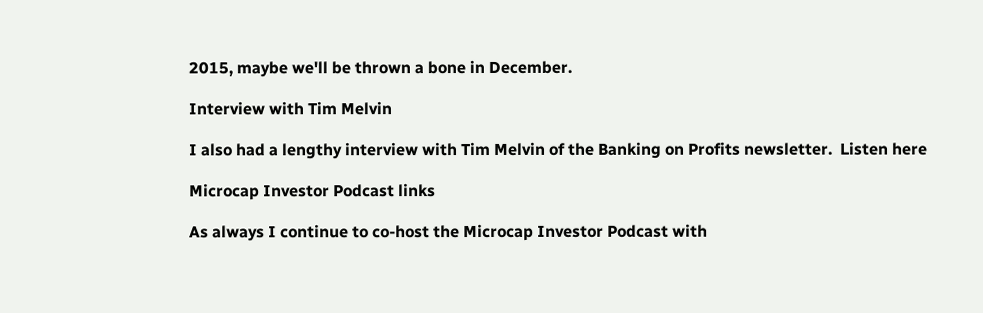2015, maybe we'll be thrown a bone in December.

Interview with Tim Melvin

I also had a lengthy interview with Tim Melvin of the Banking on Profits newsletter.  Listen here

Microcap Investor Podcast links

As always I continue to co-host the Microcap Investor Podcast with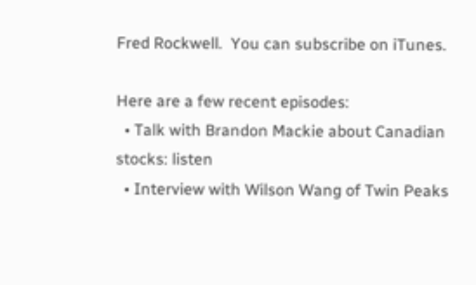Fred Rockwell.  You can subscribe on iTunes.

Here are a few recent episodes:
  • Talk with Brandon Mackie about Canadian stocks: listen
  • Interview with Wilson Wang of Twin Peaks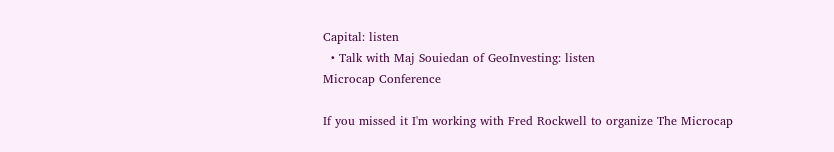Capital: listen
  • Talk with Maj Souiedan of GeoInvesting: listen
Microcap Conference

If you missed it I'm working with Fred Rockwell to organize The Microcap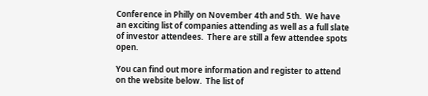Conference in Philly on November 4th and 5th.  We have an exciting list of companies attending as well as a full slate of investor attendees.  There are still a few attendee spots open.

You can find out more information and register to attend on the website below.  The list of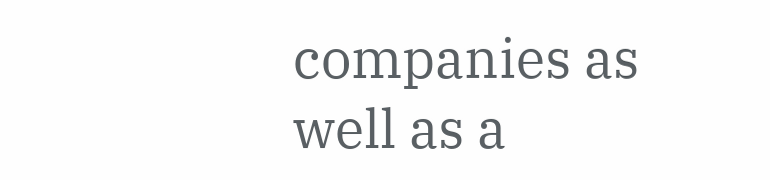companies as well as a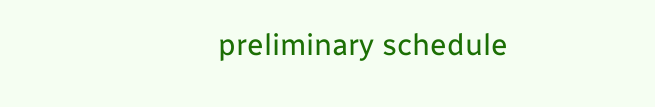preliminary schedule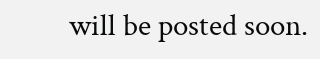will be posted soon.